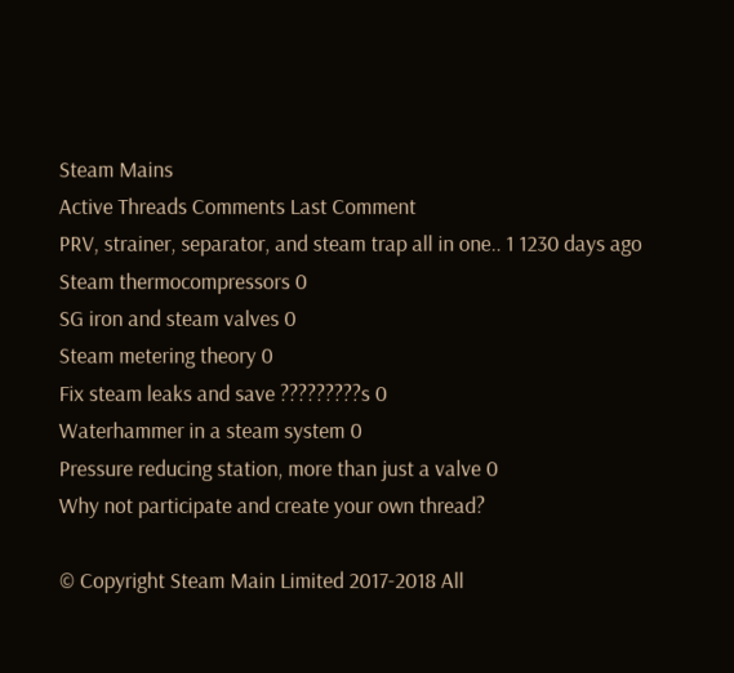Steam Mains
Active Threads Comments Last Comment
PRV, strainer, separator, and steam trap all in one.. 1 1230 days ago
Steam thermocompressors 0
SG iron and steam valves 0
Steam metering theory 0
Fix steam leaks and save ?????????s 0
Waterhammer in a steam system 0
Pressure reducing station, more than just a valve 0
Why not participate and create your own thread?

© Copyright Steam Main Limited 2017-2018 All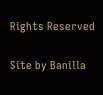Rights Reserved

Site by Banilla